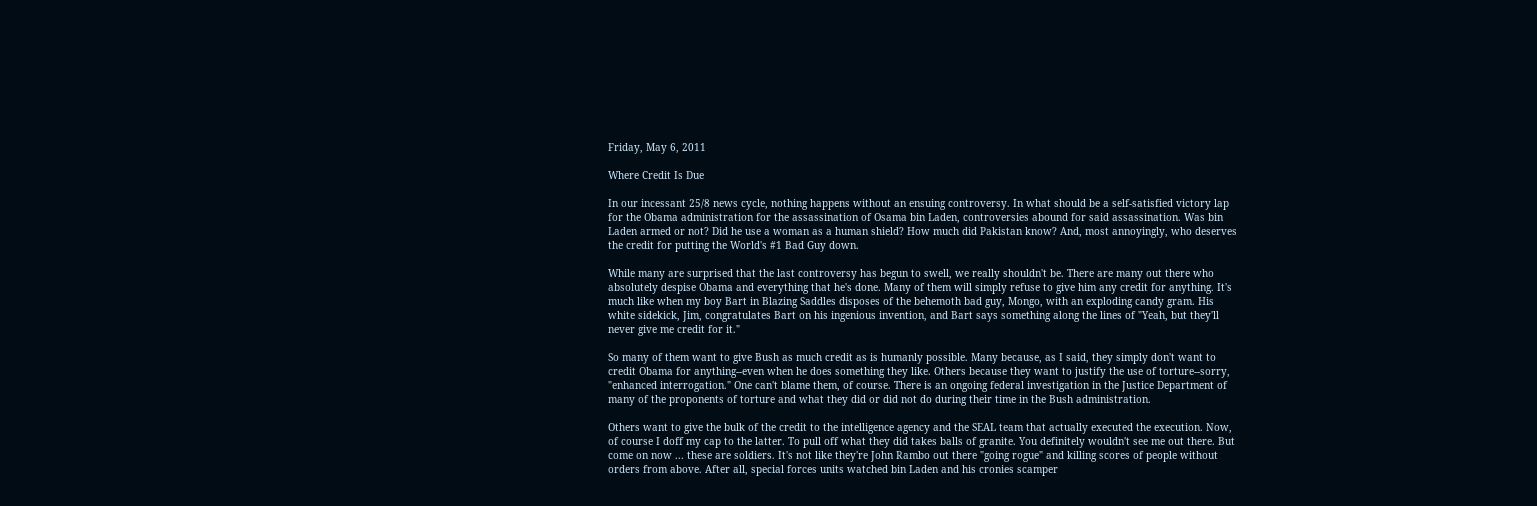Friday, May 6, 2011

Where Credit Is Due

In our incessant 25/8 news cycle, nothing happens without an ensuing controversy. In what should be a self-satisfied victory lap for the Obama administration for the assassination of Osama bin Laden, controversies abound for said assassination. Was bin Laden armed or not? Did he use a woman as a human shield? How much did Pakistan know? And, most annoyingly, who deserves the credit for putting the World's #1 Bad Guy down.

While many are surprised that the last controversy has begun to swell, we really shouldn't be. There are many out there who absolutely despise Obama and everything that he's done. Many of them will simply refuse to give him any credit for anything. It's much like when my boy Bart in Blazing Saddles disposes of the behemoth bad guy, Mongo, with an exploding candy gram. His white sidekick, Jim, congratulates Bart on his ingenious invention, and Bart says something along the lines of "Yeah, but they'll never give me credit for it."

So many of them want to give Bush as much credit as is humanly possible. Many because, as I said, they simply don't want to credit Obama for anything--even when he does something they like. Others because they want to justify the use of torture--sorry, "enhanced interrogation." One can't blame them, of course. There is an ongoing federal investigation in the Justice Department of many of the proponents of torture and what they did or did not do during their time in the Bush administration.

Others want to give the bulk of the credit to the intelligence agency and the SEAL team that actually executed the execution. Now, of course I doff my cap to the latter. To pull off what they did takes balls of granite. You definitely wouldn't see me out there. But come on now ... these are soldiers. It's not like they're John Rambo out there "going rogue" and killing scores of people without orders from above. After all, special forces units watched bin Laden and his cronies scamper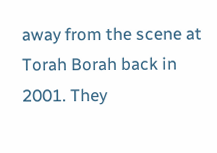away from the scene at Torah Borah back in 2001. They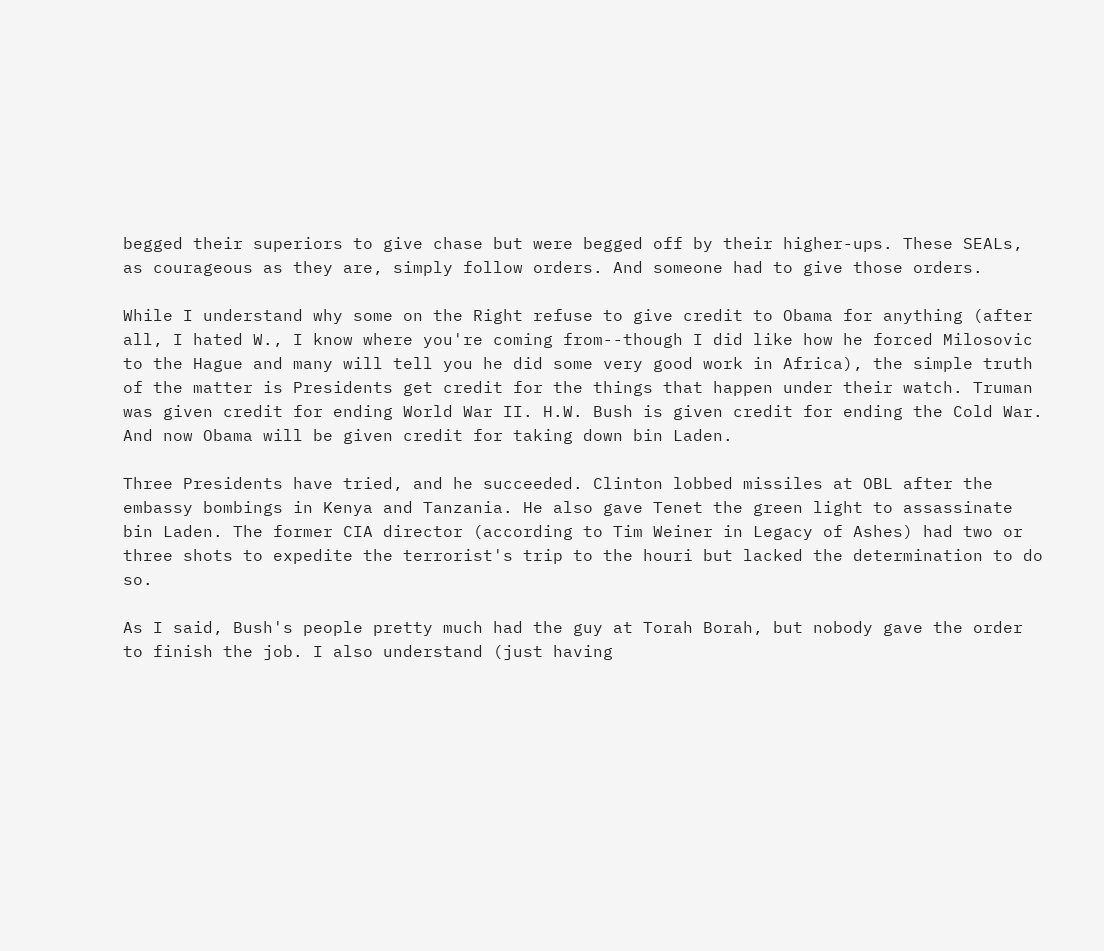begged their superiors to give chase but were begged off by their higher-ups. These SEALs, as courageous as they are, simply follow orders. And someone had to give those orders.

While I understand why some on the Right refuse to give credit to Obama for anything (after all, I hated W., I know where you're coming from--though I did like how he forced Milosovic to the Hague and many will tell you he did some very good work in Africa), the simple truth of the matter is Presidents get credit for the things that happen under their watch. Truman was given credit for ending World War II. H.W. Bush is given credit for ending the Cold War. And now Obama will be given credit for taking down bin Laden.

Three Presidents have tried, and he succeeded. Clinton lobbed missiles at OBL after the embassy bombings in Kenya and Tanzania. He also gave Tenet the green light to assassinate bin Laden. The former CIA director (according to Tim Weiner in Legacy of Ashes) had two or three shots to expedite the terrorist's trip to the houri but lacked the determination to do so.

As I said, Bush's people pretty much had the guy at Torah Borah, but nobody gave the order to finish the job. I also understand (just having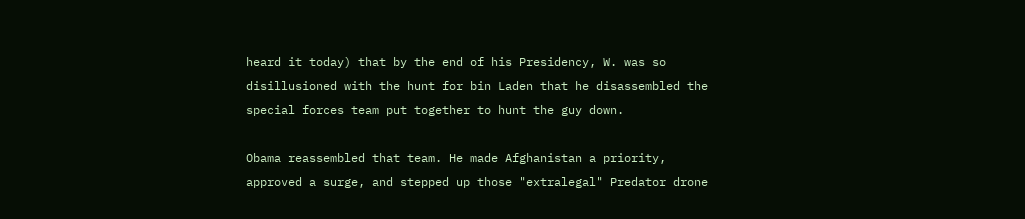heard it today) that by the end of his Presidency, W. was so disillusioned with the hunt for bin Laden that he disassembled the special forces team put together to hunt the guy down.

Obama reassembled that team. He made Afghanistan a priority, approved a surge, and stepped up those "extralegal" Predator drone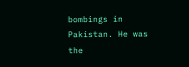bombings in Pakistan. He was the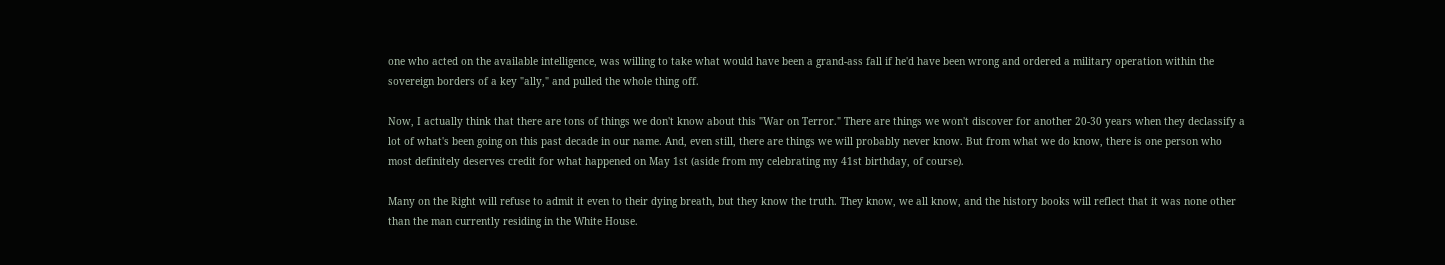one who acted on the available intelligence, was willing to take what would have been a grand-ass fall if he'd have been wrong and ordered a military operation within the sovereign borders of a key "ally," and pulled the whole thing off.

Now, I actually think that there are tons of things we don't know about this "War on Terror." There are things we won't discover for another 20-30 years when they declassify a lot of what's been going on this past decade in our name. And, even still, there are things we will probably never know. But from what we do know, there is one person who most definitely deserves credit for what happened on May 1st (aside from my celebrating my 41st birthday, of course).

Many on the Right will refuse to admit it even to their dying breath, but they know the truth. They know, we all know, and the history books will reflect that it was none other than the man currently residing in the White House.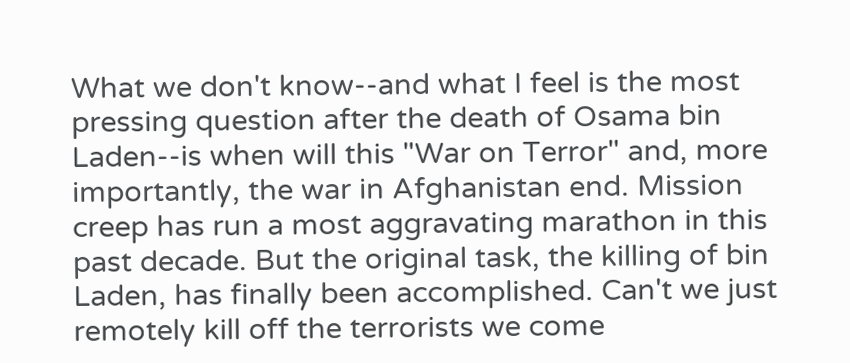What we don't know--and what I feel is the most pressing question after the death of Osama bin Laden--is when will this "War on Terror" and, more importantly, the war in Afghanistan end. Mission creep has run a most aggravating marathon in this past decade. But the original task, the killing of bin Laden, has finally been accomplished. Can't we just remotely kill off the terrorists we come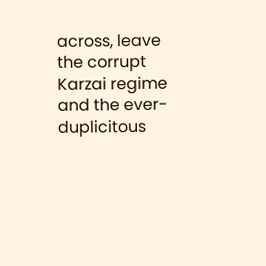across, leave the corrupt Karzai regime and the ever-duplicitous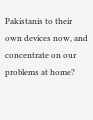Pakistanis to their own devices now, and concentrate on our problems at home?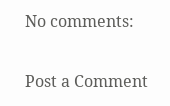No comments:

Post a Comment